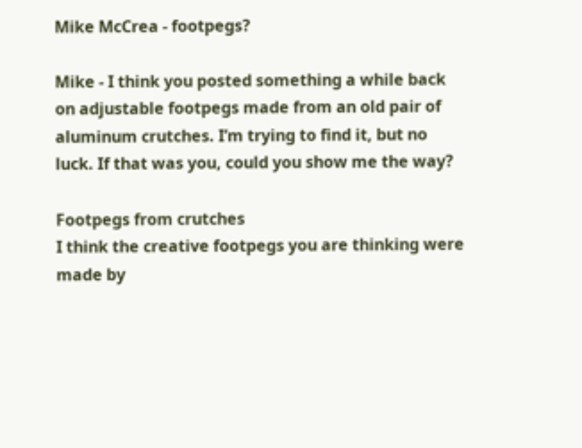Mike McCrea - footpegs?

Mike - I think you posted something a while back on adjustable footpegs made from an old pair of aluminum crutches. I’m trying to find it, but no luck. If that was you, could you show me the way?

Footpegs from crutches
I think the creative footpegs you are thinking were made by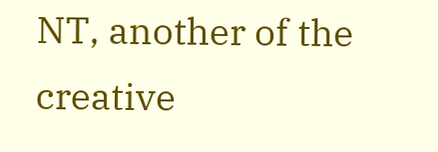NT, another of the creative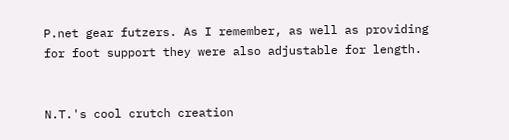P.net gear futzers. As I remember, as well as providing for foot support they were also adjustable for length.


N.T.'s cool crutch creation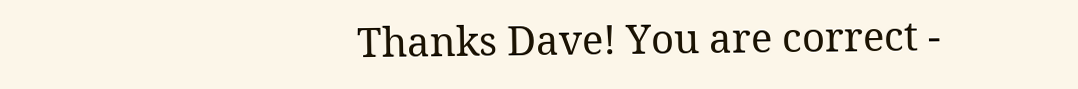Thanks Dave! You are correct -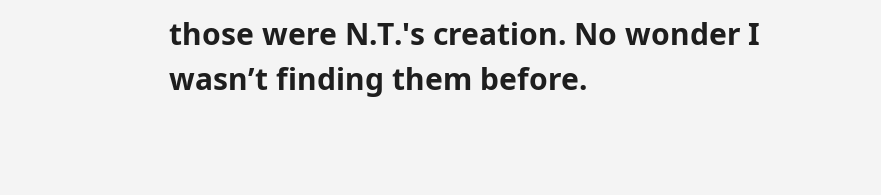those were N.T.'s creation. No wonder I wasn’t finding them before.